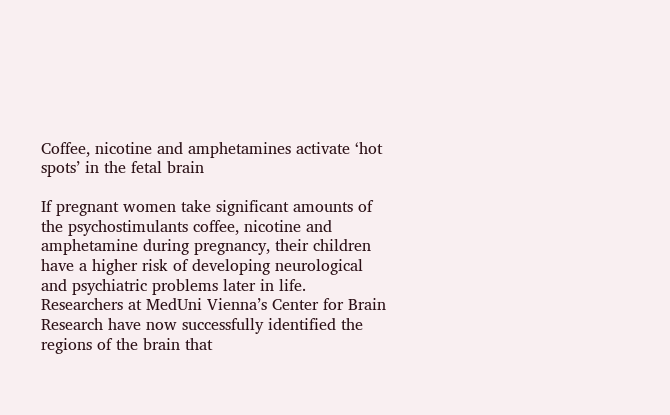Coffee, nicotine and amphetamines activate ‘hot spots’ in the fetal brain

If pregnant women take significant amounts of the psychostimulants coffee, nicotine and amphetamine during pregnancy, their children have a higher risk of developing neurological and psychiatric problems later in life. Researchers at MedUni Vienna’s Center for Brain Research have now successfully identified the regions of the brain that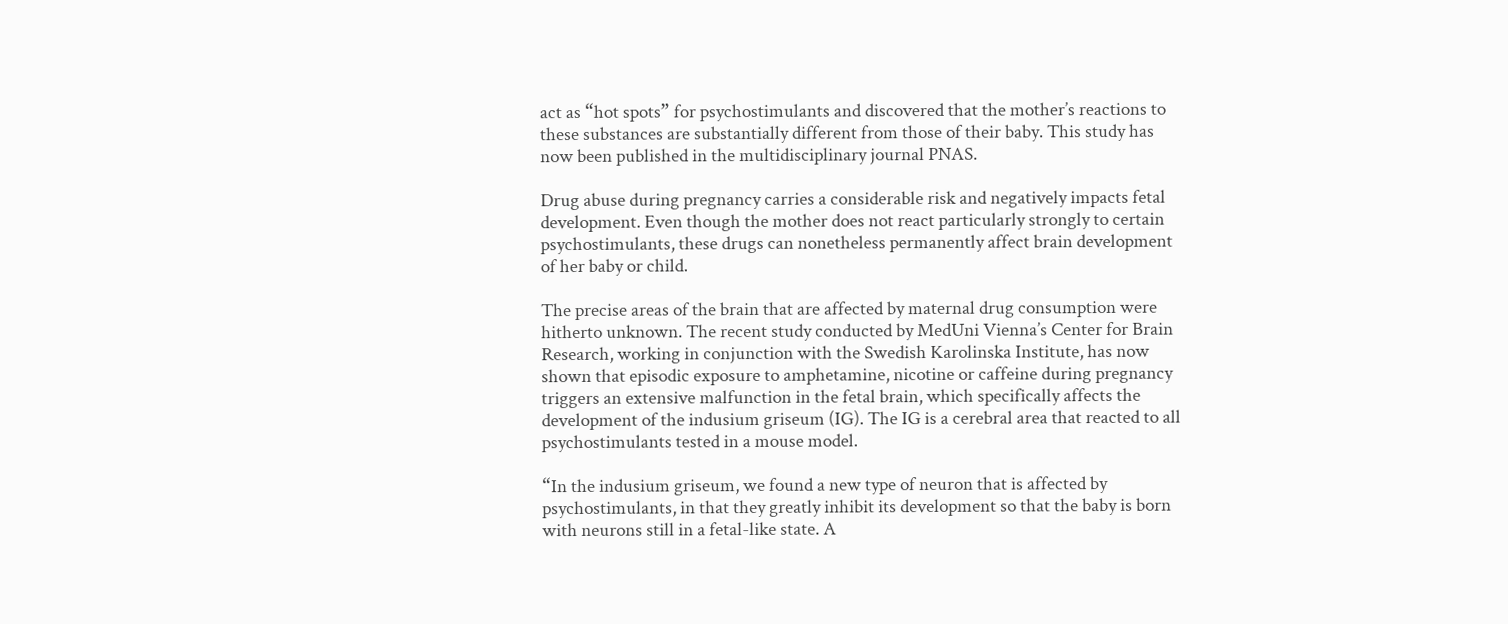act as “hot spots” for psychostimulants and discovered that the mother’s reactions to these substances are substantially different from those of their baby. This study has now been published in the multidisciplinary journal PNAS.

Drug abuse during pregnancy carries a considerable risk and negatively impacts fetal development. Even though the mother does not react particularly strongly to certain psychostimulants, these drugs can nonetheless permanently affect brain development of her baby or child.

The precise areas of the brain that are affected by maternal drug consumption were hitherto unknown. The recent study conducted by MedUni Vienna’s Center for Brain Research, working in conjunction with the Swedish Karolinska Institute, has now shown that episodic exposure to amphetamine, nicotine or caffeine during pregnancy triggers an extensive malfunction in the fetal brain, which specifically affects the development of the indusium griseum (IG). The IG is a cerebral area that reacted to all psychostimulants tested in a mouse model.

“In the indusium griseum, we found a new type of neuron that is affected by psychostimulants, in that they greatly inhibit its development so that the baby is born with neurons still in a fetal-like state. A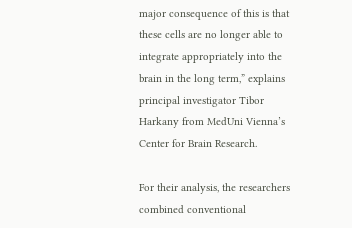major consequence of this is that these cells are no longer able to integrate appropriately into the brain in the long term,” explains principal investigator Tibor Harkany from MedUni Vienna’s Center for Brain Research.

For their analysis, the researchers combined conventional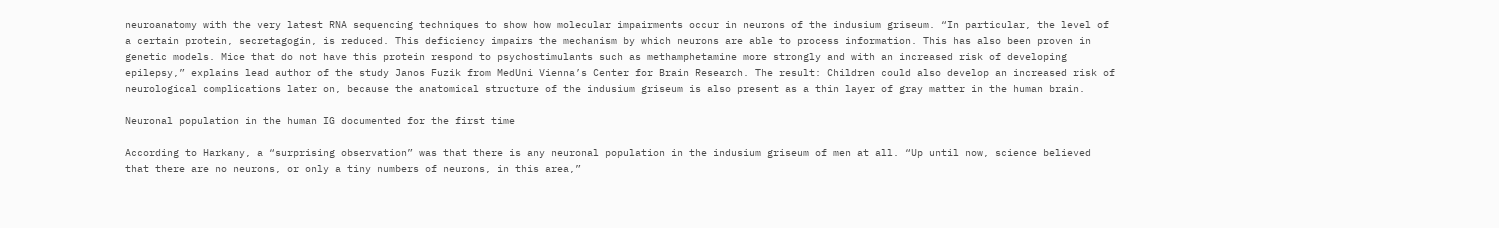neuroanatomy with the very latest RNA sequencing techniques to show how molecular impairments occur in neurons of the indusium griseum. “In particular, the level of a certain protein, secretagogin, is reduced. This deficiency impairs the mechanism by which neurons are able to process information. This has also been proven in genetic models. Mice that do not have this protein respond to psychostimulants such as methamphetamine more strongly and with an increased risk of developing epilepsy,” explains lead author of the study Janos Fuzik from MedUni Vienna’s Center for Brain Research. The result: Children could also develop an increased risk of neurological complications later on, because the anatomical structure of the indusium griseum is also present as a thin layer of gray matter in the human brain.

Neuronal population in the human IG documented for the first time

According to Harkany, a “surprising observation” was that there is any neuronal population in the indusium griseum of men at all. “Up until now, science believed that there are no neurons, or only a tiny numbers of neurons, in this area,”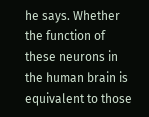he says. Whether the function of these neurons in the human brain is equivalent to those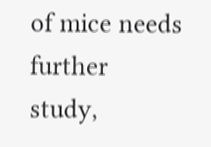of mice needs further study,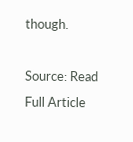though.

Source: Read Full Article